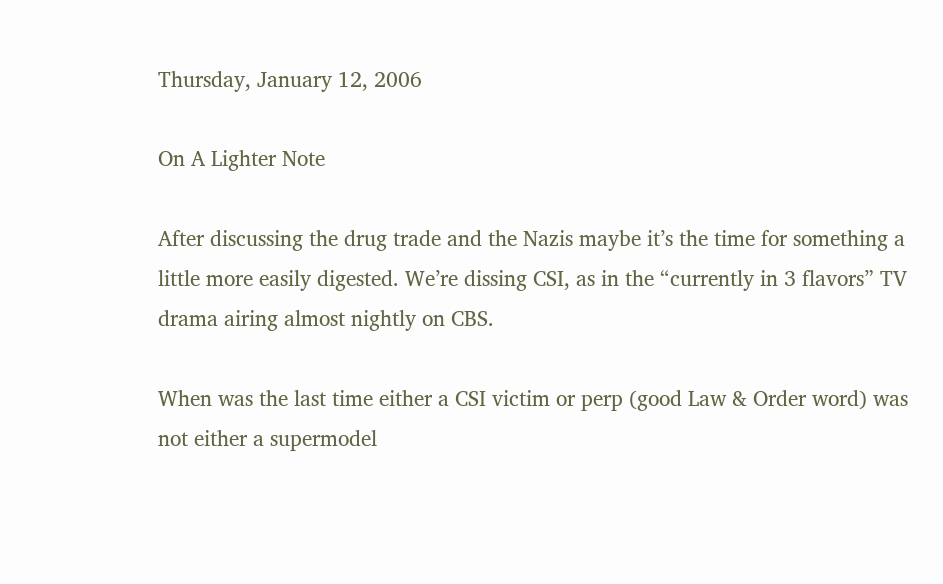Thursday, January 12, 2006

On A Lighter Note

After discussing the drug trade and the Nazis maybe it’s the time for something a little more easily digested. We’re dissing CSI, as in the “currently in 3 flavors” TV drama airing almost nightly on CBS.

When was the last time either a CSI victim or perp (good Law & Order word) was not either a supermodel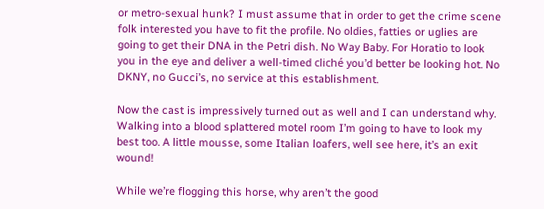or metro-sexual hunk? I must assume that in order to get the crime scene folk interested you have to fit the profile. No oldies, fatties or uglies are going to get their DNA in the Petri dish. No Way Baby. For Horatio to look you in the eye and deliver a well-timed cliché you’d better be looking hot. No DKNY, no Gucci’s, no service at this establishment.

Now the cast is impressively turned out as well and I can understand why. Walking into a blood splattered motel room I’m going to have to look my best too. A little mousse, some Italian loafers, well see here, it’s an exit wound!

While we’re flogging this horse, why aren’t the good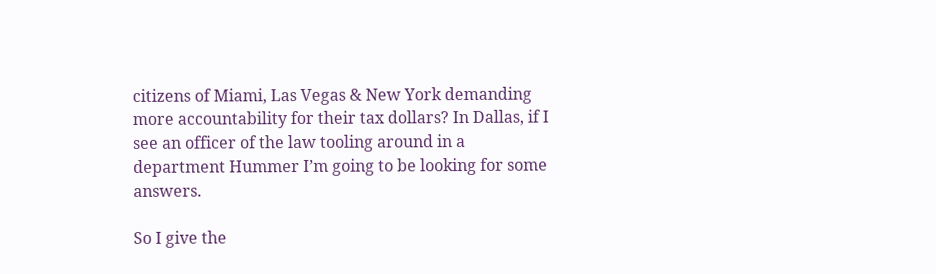citizens of Miami, Las Vegas & New York demanding more accountability for their tax dollars? In Dallas, if I see an officer of the law tooling around in a department Hummer I’m going to be looking for some answers.

So I give the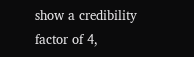show a credibility factor of 4,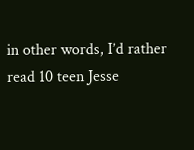in other words, I’d rather read 10 teen Jesse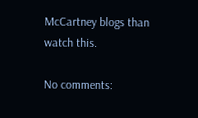McCartney blogs than watch this.

No comments: